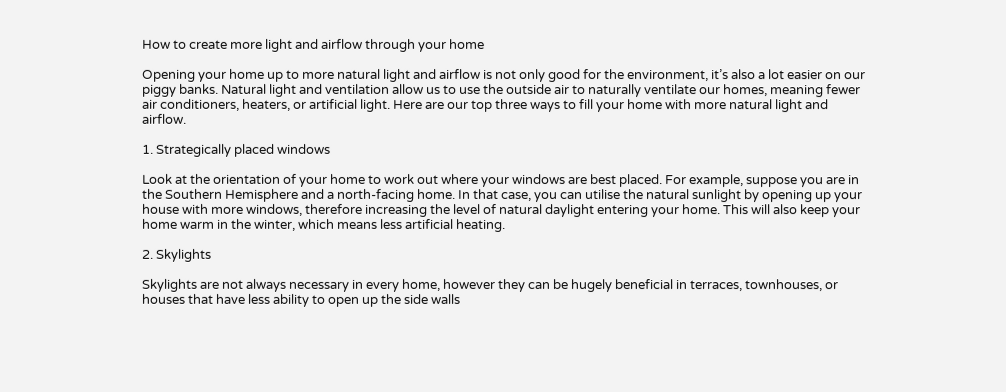How to create more light and airflow through your home

Opening your home up to more natural light and airflow is not only good for the environment, it’s also a lot easier on our piggy banks. Natural light and ventilation allow us to use the outside air to naturally ventilate our homes, meaning fewer air conditioners, heaters, or artificial light. Here are our top three ways to fill your home with more natural light and airflow.

1. Strategically placed windows

Look at the orientation of your home to work out where your windows are best placed. For example, suppose you are in the Southern Hemisphere and a north-facing home. In that case, you can utilise the natural sunlight by opening up your house with more windows, therefore increasing the level of natural daylight entering your home. This will also keep your home warm in the winter, which means less artificial heating.

2. Skylights

Skylights are not always necessary in every home, however they can be hugely beneficial in terraces, townhouses, or houses that have less ability to open up the side walls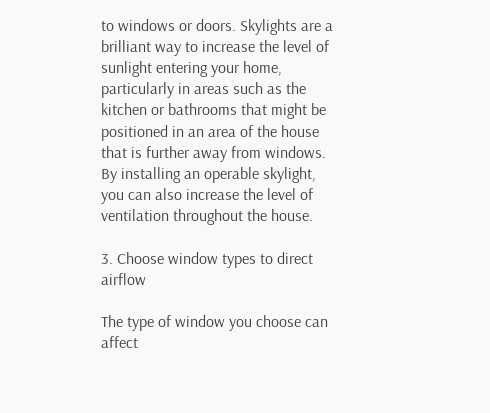to windows or doors. Skylights are a brilliant way to increase the level of sunlight entering your home, particularly in areas such as the kitchen or bathrooms that might be positioned in an area of the house that is further away from windows. By installing an operable skylight, you can also increase the level of ventilation throughout the house.

3. Choose window types to direct airflow

The type of window you choose can affect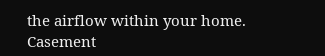the airflow within your home. Casement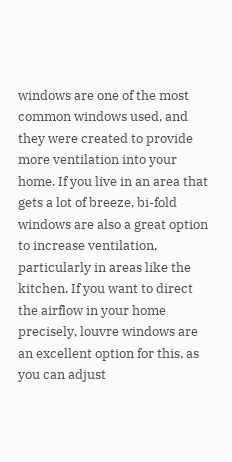windows are one of the most common windows used, and they were created to provide more ventilation into your home. If you live in an area that gets a lot of breeze, bi-fold windows are also a great option to increase ventilation, particularly in areas like the kitchen. If you want to direct the airflow in your home precisely, louvre windows are an excellent option for this, as you can adjust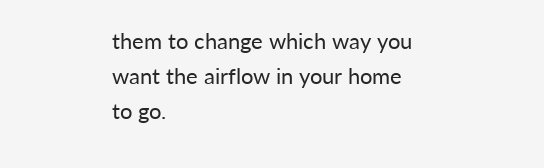them to change which way you want the airflow in your home to go.